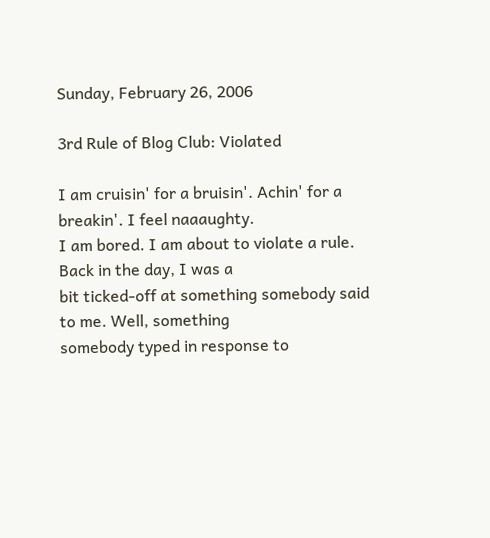Sunday, February 26, 2006

3rd Rule of Blog Club: Violated

I am cruisin' for a bruisin'. Achin' for a breakin'. I feel naaaughty.
I am bored. I am about to violate a rule. Back in the day, I was a
bit ticked-off at something somebody said to me. Well, something
somebody typed in response to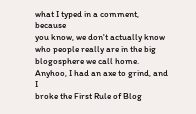what I typed in a comment, because
you know, we don't actually know who people really are in the big
blogosphere we call home. Anyhoo, I had an axe to grind, and I
broke the First Rule of Blog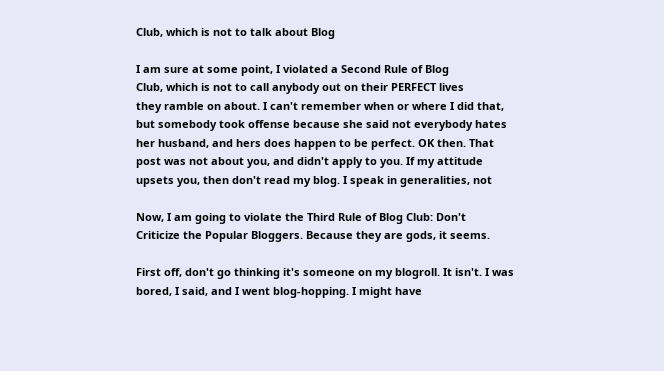Club, which is not to talk about Blog

I am sure at some point, I violated a Second Rule of Blog
Club, which is not to call anybody out on their PERFECT lives
they ramble on about. I can't remember when or where I did that,
but somebody took offense because she said not everybody hates
her husband, and hers does happen to be perfect. OK then. That
post was not about you, and didn't apply to you. If my attitude
upsets you, then don't read my blog. I speak in generalities, not

Now, I am going to violate the Third Rule of Blog Club: Don't
Criticize the Popular Bloggers. Because they are gods, it seems.

First off, don't go thinking it's someone on my blogroll. It isn't. I was
bored, I said, and I went blog-hopping. I might have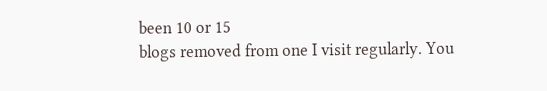been 10 or 15
blogs removed from one I visit regularly. You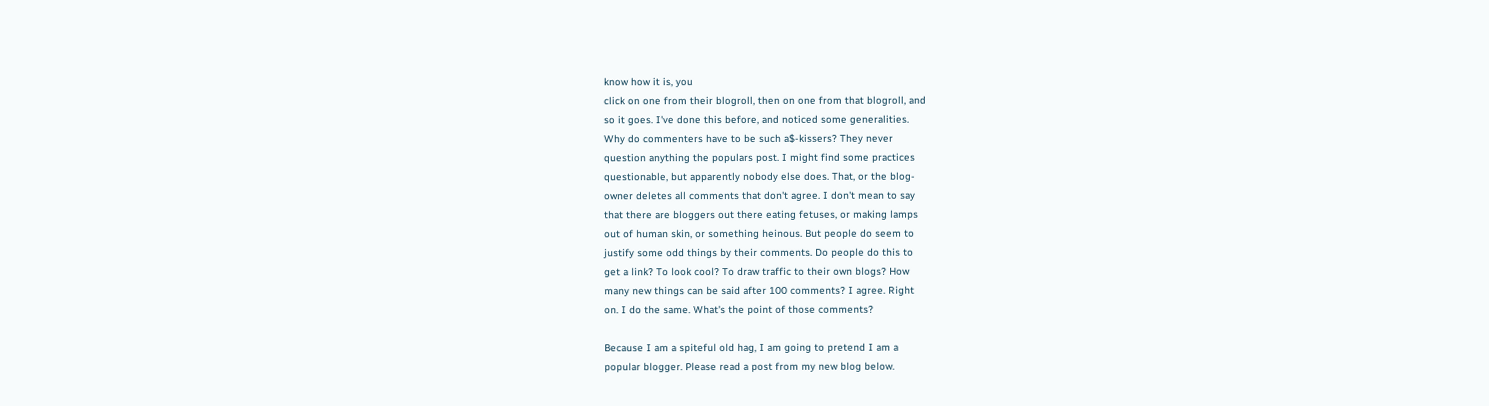know how it is, you
click on one from their blogroll, then on one from that blogroll, and
so it goes. I've done this before, and noticed some generalities.
Why do commenters have to be such a$-kissers? They never
question anything the populars post. I might find some practices
questionable, but apparently nobody else does. That, or the blog-
owner deletes all comments that don't agree. I don't mean to say
that there are bloggers out there eating fetuses, or making lamps
out of human skin, or something heinous. But people do seem to
justify some odd things by their comments. Do people do this to
get a link? To look cool? To draw traffic to their own blogs? How
many new things can be said after 100 comments? I agree. Right
on. I do the same. What's the point of those comments?

Because I am a spiteful old hag, I am going to pretend I am a
popular blogger. Please read a post from my new blog below.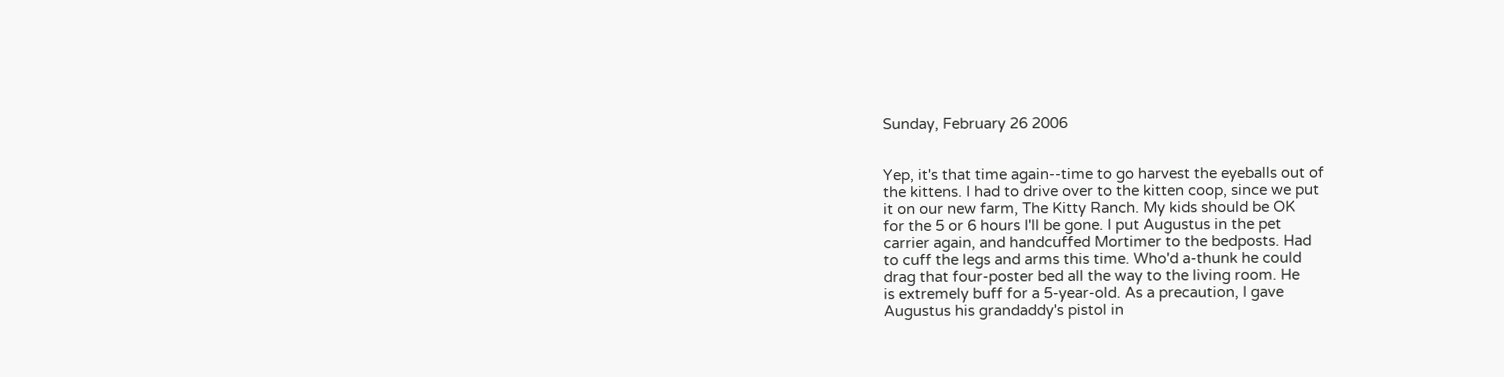Sunday, February 26 2006


Yep, it's that time again--time to go harvest the eyeballs out of
the kittens. I had to drive over to the kitten coop, since we put
it on our new farm, The Kitty Ranch. My kids should be OK
for the 5 or 6 hours I'll be gone. I put Augustus in the pet
carrier again, and handcuffed Mortimer to the bedposts. Had
to cuff the legs and arms this time. Who'd a-thunk he could
drag that four-poster bed all the way to the living room. He
is extremely buff for a 5-year-old. As a precaution, I gave
Augustus his grandaddy's pistol in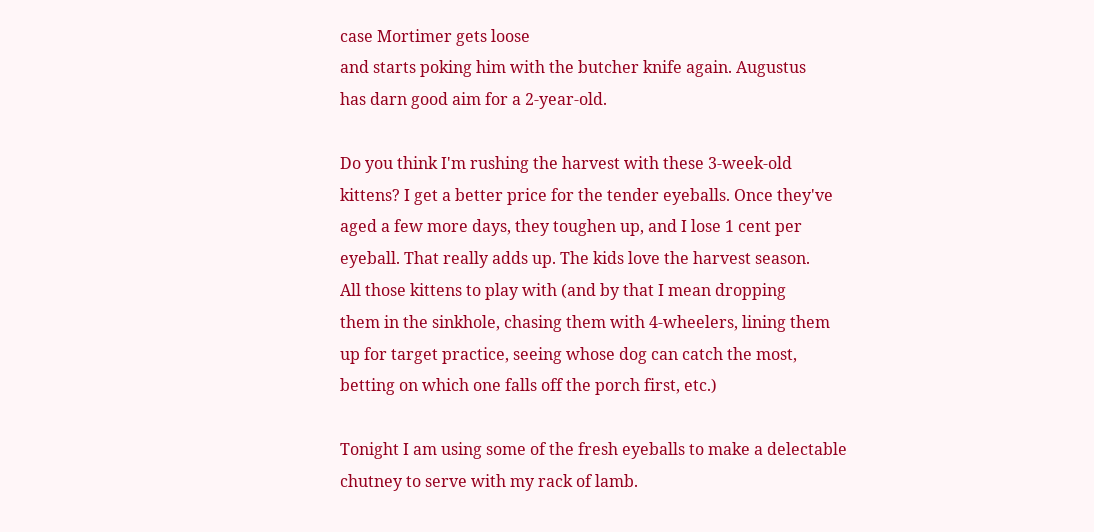case Mortimer gets loose
and starts poking him with the butcher knife again. Augustus
has darn good aim for a 2-year-old.

Do you think I'm rushing the harvest with these 3-week-old
kittens? I get a better price for the tender eyeballs. Once they've
aged a few more days, they toughen up, and I lose 1 cent per
eyeball. That really adds up. The kids love the harvest season.
All those kittens to play with (and by that I mean dropping
them in the sinkhole, chasing them with 4-wheelers, lining them
up for target practice, seeing whose dog can catch the most,
betting on which one falls off the porch first, etc.)

Tonight I am using some of the fresh eyeballs to make a delectable
chutney to serve with my rack of lamb.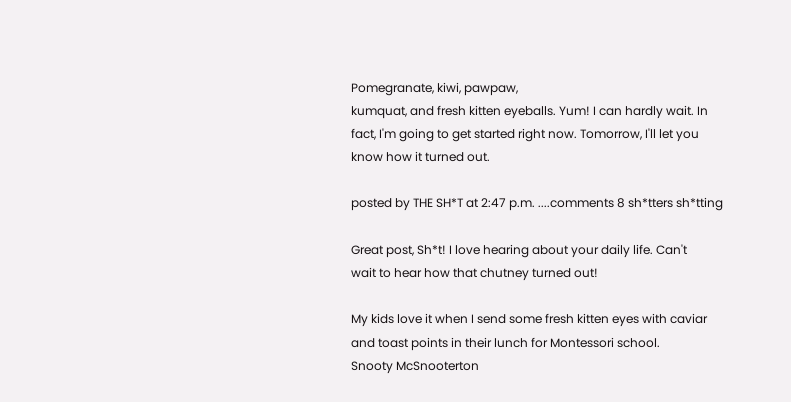Pomegranate, kiwi, pawpaw,
kumquat, and fresh kitten eyeballs. Yum! I can hardly wait. In
fact, I'm going to get started right now. Tomorrow, I'll let you
know how it turned out.

posted by THE SH*T at 2:47 p.m. ....comments 8 sh*tters sh*tting

Great post, Sh*t! I love hearing about your daily life. Can't
wait to hear how that chutney turned out!

My kids love it when I send some fresh kitten eyes with caviar
and toast points in their lunch for Montessori school.
Snooty McSnooterton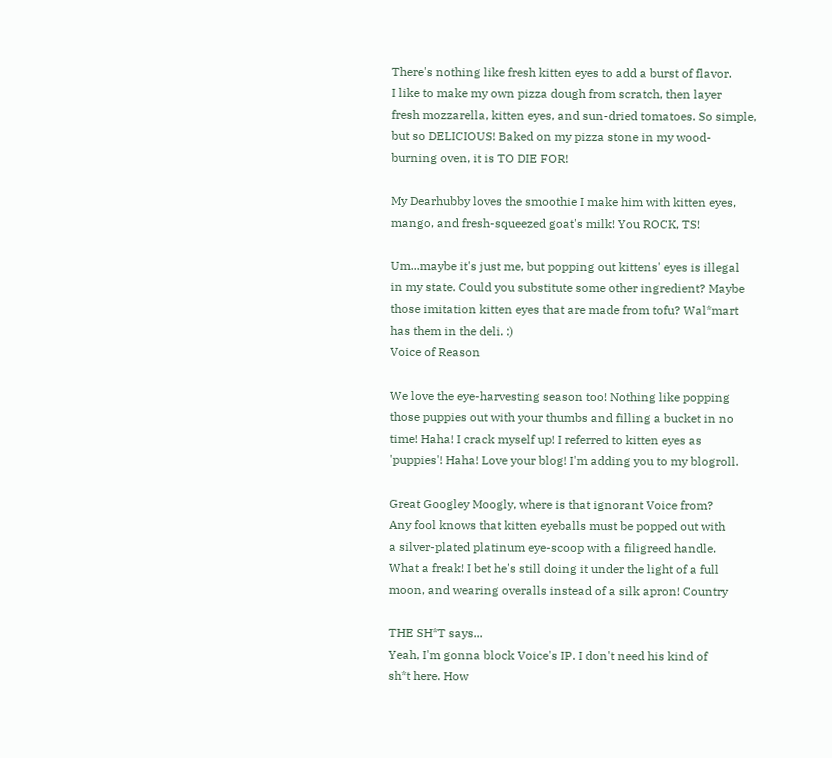There's nothing like fresh kitten eyes to add a burst of flavor.
I like to make my own pizza dough from scratch, then layer
fresh mozzarella, kitten eyes, and sun-dried tomatoes. So simple,
but so DELICIOUS! Baked on my pizza stone in my wood-
burning oven, it is TO DIE FOR!

My Dearhubby loves the smoothie I make him with kitten eyes,
mango, and fresh-squeezed goat's milk! You ROCK, TS!

Um...maybe it's just me, but popping out kittens' eyes is illegal
in my state. Could you substitute some other ingredient? Maybe
those imitation kitten eyes that are made from tofu? Wal*mart
has them in the deli. :)
Voice of Reason

We love the eye-harvesting season too! Nothing like popping
those puppies out with your thumbs and filling a bucket in no
time! Haha! I crack myself up! I referred to kitten eyes as
'puppies'! Haha! Love your blog! I'm adding you to my blogroll.

Great Googley Moogly, where is that ignorant Voice from?
Any fool knows that kitten eyeballs must be popped out with
a silver-plated platinum eye-scoop with a filigreed handle.
What a freak! I bet he's still doing it under the light of a full
moon, and wearing overalls instead of a silk apron! Country

THE SH*T says...
Yeah, I'm gonna block Voice's IP. I don't need his kind of
sh*t here. How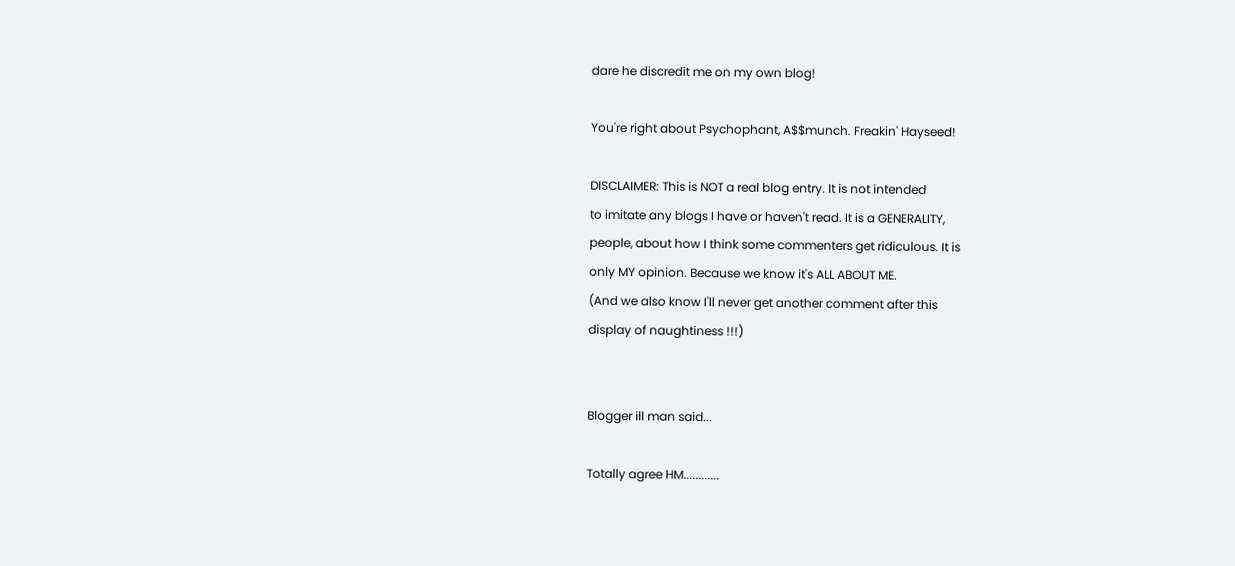dare he discredit me on my own blog!

You're right about Psychophant, A$$munch. Freakin' Hayseed!

DISCLAIMER: This is NOT a real blog entry. It is not intended
to imitate any blogs I have or haven't read. It is a GENERALITY,
people, about how I think some commenters get ridiculous. It is
only MY opinion. Because we know it's ALL ABOUT ME.
(And we also know I'll never get another comment after this
display of naughtiness !!!)


Blogger ill man said...

Totally agree HM............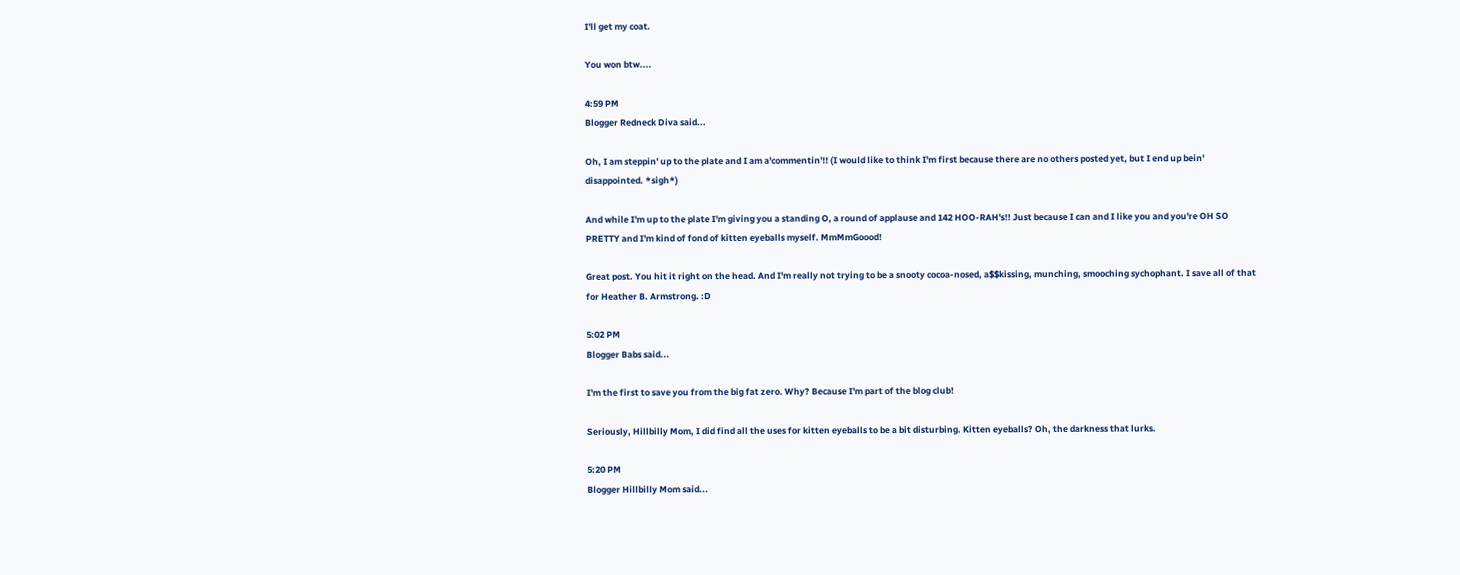I'll get my coat.

You won btw....

4:59 PM
Blogger Redneck Diva said...

Oh, I am steppin' up to the plate and I am a'commentin'!! (I would like to think I'm first because there are no others posted yet, but I end up bein' disappointed. *sigh*)

And while I'm up to the plate I'm giving you a standing O, a round of applause and 142 HOO-RAH's!! Just because I can and I like you and you're OH SO PRETTY and I'm kind of fond of kitten eyeballs myself. MmMmGoood!

Great post. You hit it right on the head. And I'm really not trying to be a snooty cocoa-nosed, a$$kissing, munching, smooching sychophant. I save all of that for Heather B. Armstrong. :D

5:02 PM
Blogger Babs said...

I'm the first to save you from the big fat zero. Why? Because I'm part of the blog club!

Seriously, Hillbilly Mom, I did find all the uses for kitten eyeballs to be a bit disturbing. Kitten eyeballs? Oh, the darkness that lurks.

5:20 PM
Blogger Hillbilly Mom said...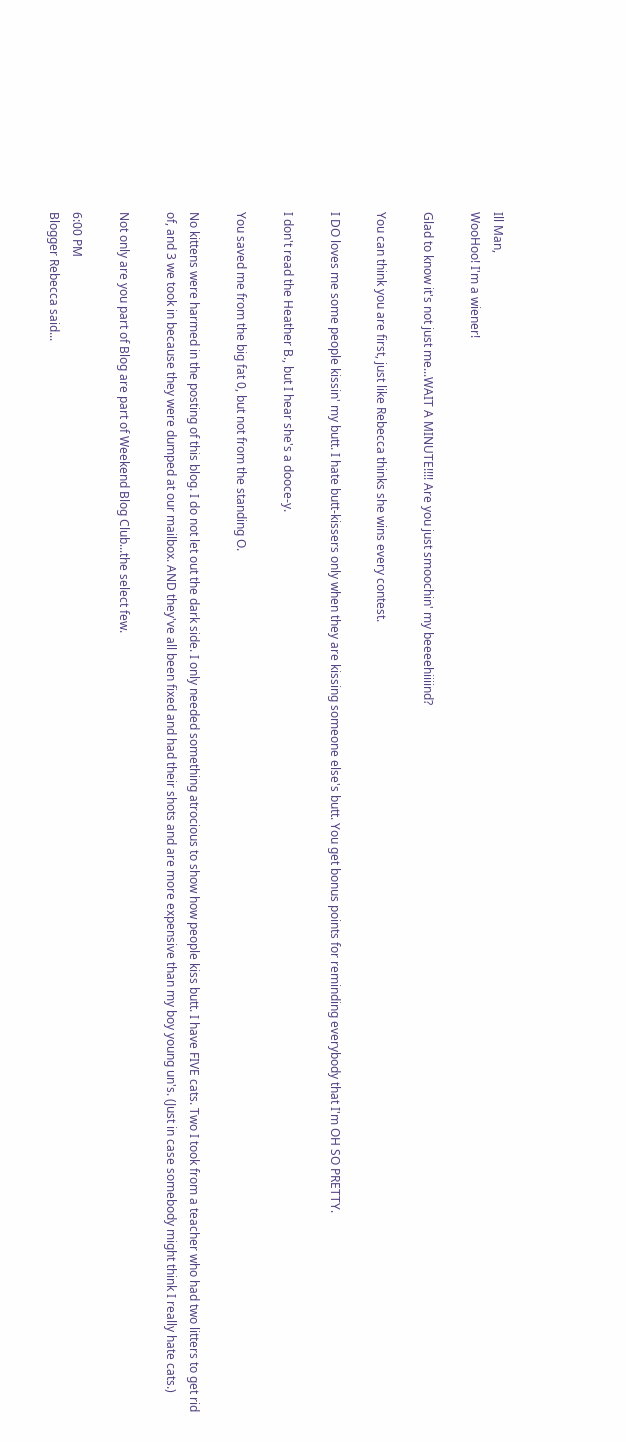Ill Man,
WooHoo! I'm a wiener!

Glad to know it's not just me...WAIT A MINUTE!!!! Are you just smoochin' my beeeehiiiind?

You can think you are first, just like Rebecca thinks she wins every contest.

I DO loves me some people kissin' my butt. I hate butt-kissers only when they are kissing someone else's butt. You get bonus points for reminding everybody that I'm OH SO PRETTY.

I don't read the Heather B., but I hear she's a dooce-y.

You saved me from the big fat 0, but not from the standing O.

No kittens were harmed in the posting of this blog. I do not let out the dark side. I only needed something atrocious to show how people kiss butt. I have FIVE cats. Two I took from a teacher who had two litters to get rid of, and 3 we took in because they were dumped at our mailbox. AND they've all been fixed and had their shots and are more expensive than my boy young un's. (Just in case somebody might think I really hate cats.)

Not only are you part of Blog are part of Weekend Blog Club...the select few.

6:00 PM
Blogger Rebecca said...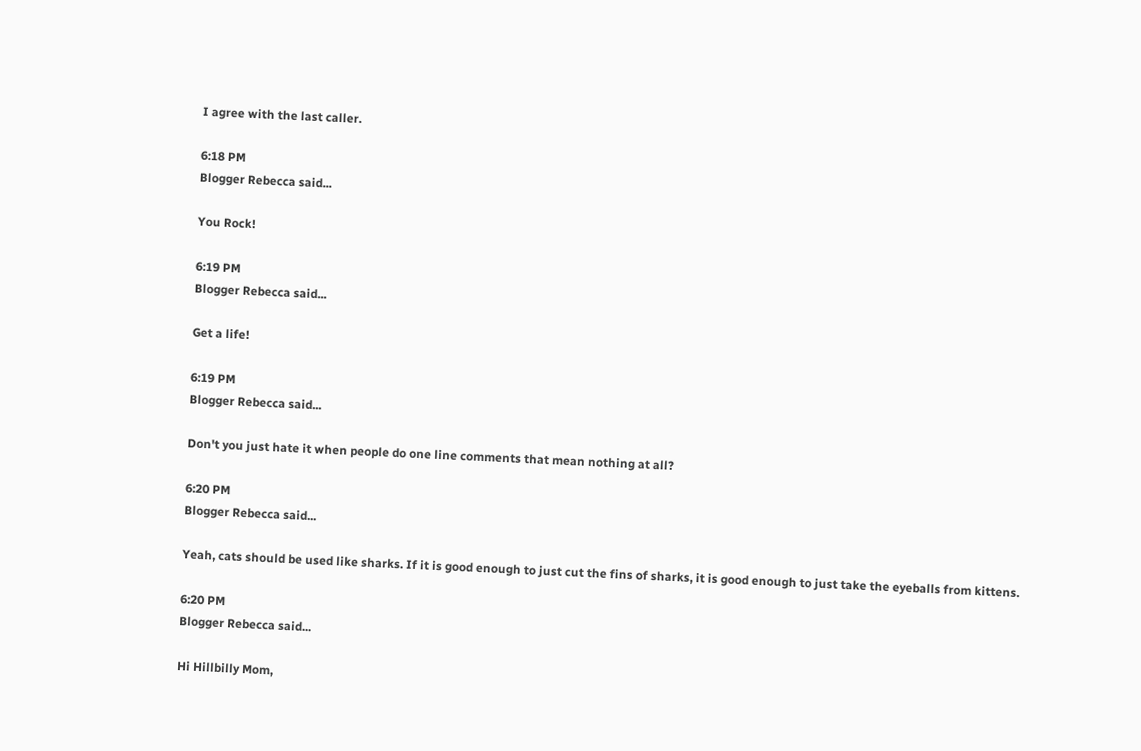I agree with the last caller.

6:18 PM
Blogger Rebecca said...

You Rock!

6:19 PM
Blogger Rebecca said...

Get a life!

6:19 PM
Blogger Rebecca said...

Don't you just hate it when people do one line comments that mean nothing at all?

6:20 PM
Blogger Rebecca said...

Yeah, cats should be used like sharks. If it is good enough to just cut the fins of sharks, it is good enough to just take the eyeballs from kittens.

6:20 PM
Blogger Rebecca said...

Hi Hillbilly Mom,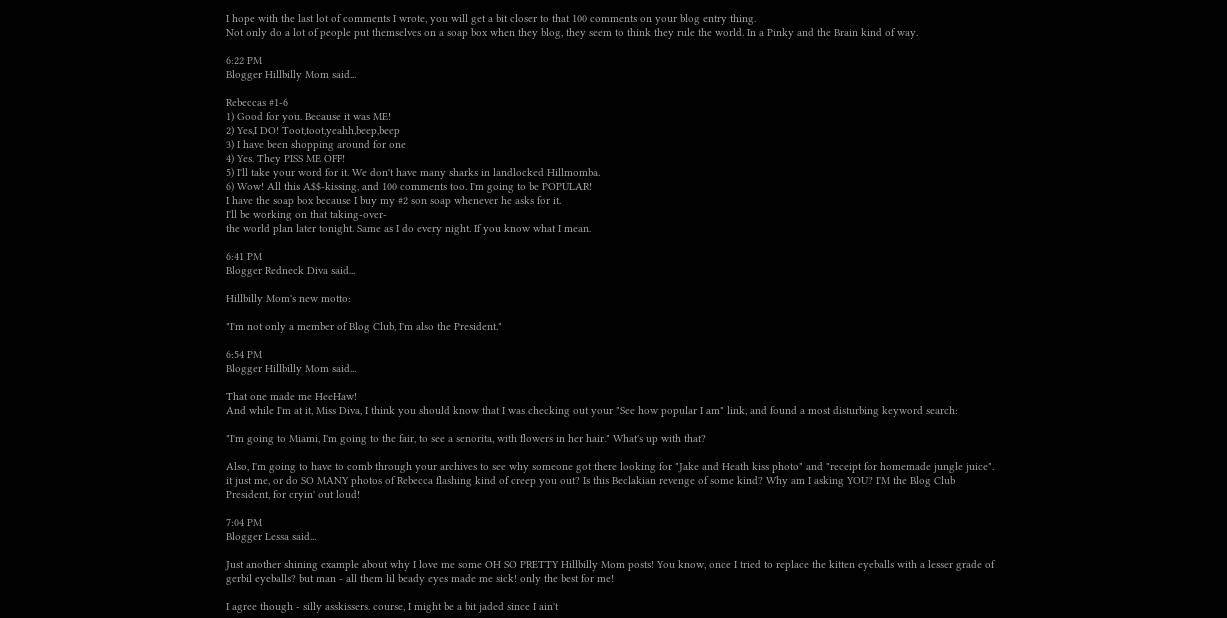I hope with the last lot of comments I wrote, you will get a bit closer to that 100 comments on your blog entry thing.
Not only do a lot of people put themselves on a soap box when they blog, they seem to think they rule the world. In a Pinky and the Brain kind of way.

6:22 PM
Blogger Hillbilly Mom said...

Rebeccas #1-6
1) Good for you. Because it was ME!
2) Yes,I DO! Toot,toot,yeahh,beep,beep
3) I have been shopping around for one
4) Yes. They PISS ME OFF!
5) I'll take your word for it. We don't have many sharks in landlocked Hillmomba.
6) Wow! All this A$$-kissing, and 100 comments too. I'm going to be POPULAR!
I have the soap box because I buy my #2 son soap whenever he asks for it.
I'll be working on that taking-over-
the world plan later tonight. Same as I do every night. If you know what I mean.

6:41 PM
Blogger Redneck Diva said...

Hillbilly Mom's new motto:

"I'm not only a member of Blog Club, I'm also the President."

6:54 PM
Blogger Hillbilly Mom said...

That one made me HeeHaw!
And while I'm at it, Miss Diva, I think you should know that I was checking out your "See how popular I am" link, and found a most disturbing keyword search:

"I'm going to Miami, I'm going to the fair, to see a senorita, with flowers in her hair." What's up with that?

Also, I'm going to have to comb through your archives to see why someone got there looking for "Jake and Heath kiss photo" and "receipt for homemade jungle juice". it just me, or do SO MANY photos of Rebecca flashing kind of creep you out? Is this Beclakian revenge of some kind? Why am I asking YOU? I'M the Blog Club President, for cryin' out loud!

7:04 PM
Blogger Lessa said...

Just another shining example about why I love me some OH SO PRETTY Hillbilly Mom posts! You know, once I tried to replace the kitten eyeballs with a lesser grade of gerbil eyeballs? but man - all them lil beady eyes made me sick! only the best for me!

I agree though - silly asskissers. course, I might be a bit jaded since I ain't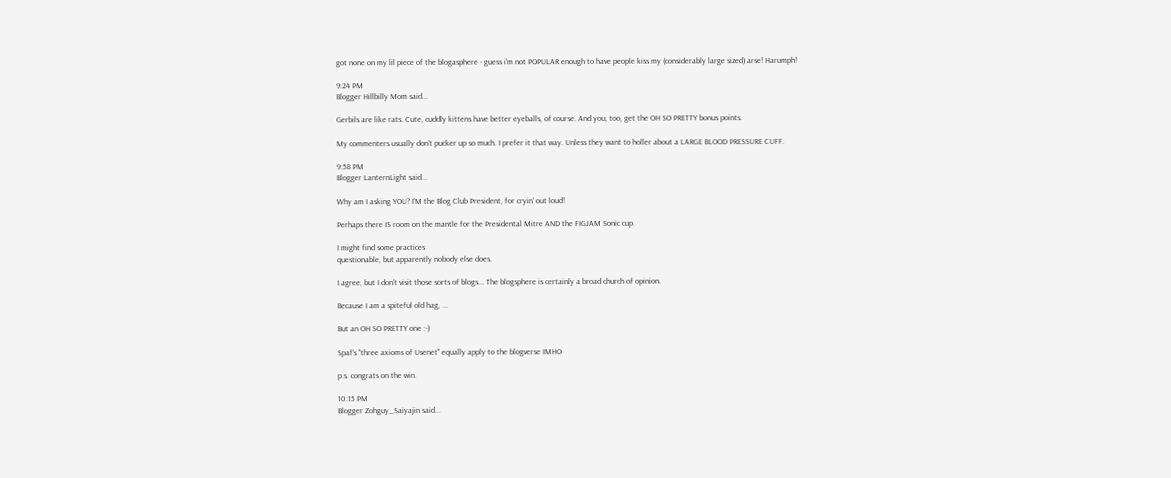got none on my lil piece of the blogasphere - guess i'm not POPULAR enough to have people kiss my (considerably large sized) arse! Harumph!

9:24 PM
Blogger Hillbilly Mom said...

Gerbils are like rats. Cute, cuddly kittens have better eyeballs, of course. And you, too, get the OH SO PRETTY bonus points.

My commenters usually don't pucker up so much. I prefer it that way. Unless they want to holler about a LARGE BLOOD PRESSURE CUFF.

9:58 PM
Blogger LanternLight said...

Why am I asking YOU? I'M the Blog Club President, for cryin' out loud!

Perhaps there IS room on the mantle for the Presidental Mitre AND the FIGJAM Sonic cup.

I might find some practices
questionable, but apparently nobody else does.

I agree, but I don't visit those sorts of blogs... The blogsphere is certainly a broad church of opinion.

Because I am a spiteful old hag, ...

But an OH SO PRETTY one :-)

Spaf's "three axioms of Usenet" equally apply to the blogverse IMHO

p.s. congrats on the win.

10:15 PM
Blogger Zohguy_Saiyajin said...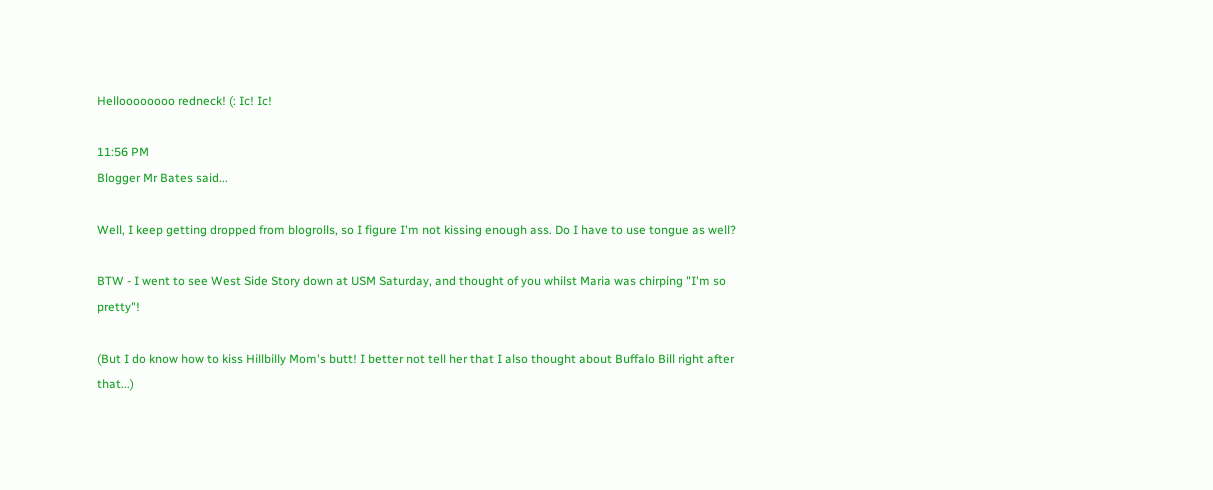Helloooooooo redneck! (: Ic! Ic!

11:56 PM
Blogger Mr Bates said...

Well, I keep getting dropped from blogrolls, so I figure I'm not kissing enough ass. Do I have to use tongue as well?

BTW - I went to see West Side Story down at USM Saturday, and thought of you whilst Maria was chirping "I'm so pretty"!

(But I do know how to kiss Hillbilly Mom's butt! I better not tell her that I also thought about Buffalo Bill right after that...)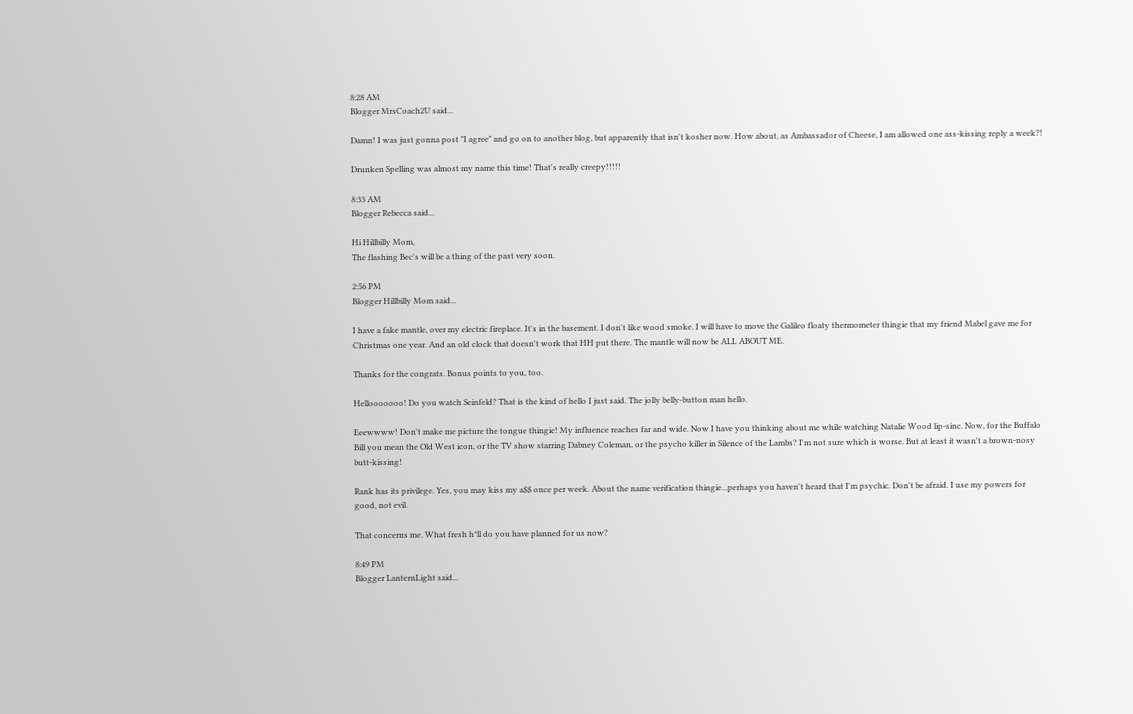8:28 AM
Blogger MrsCoach2U said...

Damn! I was just gonna post "I agree" and go on to another blog, but apparently that isn't kosher now. How about, as Ambassador of Cheese, I am allowed one ass-kissing reply a week?!

Drunken Spelling was almost my name this time! That's really creepy!!!!!

8:33 AM
Blogger Rebecca said...

Hi Hillbilly Mom,
The flashing Bec's will be a thing of the past very soon.

2:56 PM
Blogger Hillbilly Mom said...

I have a fake mantle, over my electric fireplace. It's in the basement. I don't like wood smoke. I will have to move the Galileo floaty thermometer thingie that my friend Mabel gave me for Christmas one year. And an old clock that doesn't work that HH put there. The mantle will now be ALL ABOUT ME.

Thanks for the congrats. Bonus points to you, too.

Hellooooooo! Do you watch Seinfeld? That is the kind of hello I just said. The jolly belly-button man hello.

Eeewwww! Don't make me picture the tongue thingie! My influence reaches far and wide. Now I have you thinking about me while watching Natalie Wood lip-sinc. Now, for the Buffalo Bill you mean the Old West icon, or the TV show starring Dabney Coleman, or the psycho killer in Silence of the Lambs? I'm not sure which is worse. But at least it wasn't a brown-nosy butt-kissing!

Rank has its privilege. Yes, you may kiss my a$$ once per week. About the name verification thingie...perhaps you haven't heard that I'm psychic. Don't be afraid. I use my powers for good, not evil.

That concerns me. What fresh h*ll do you have planned for us now?

8:49 PM
Blogger LanternLight said...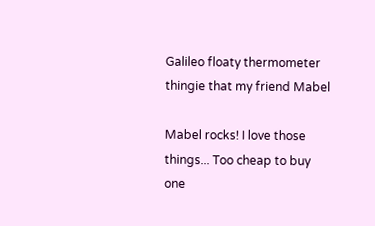Galileo floaty thermometer thingie that my friend Mabel

Mabel rocks! I love those things... Too cheap to buy one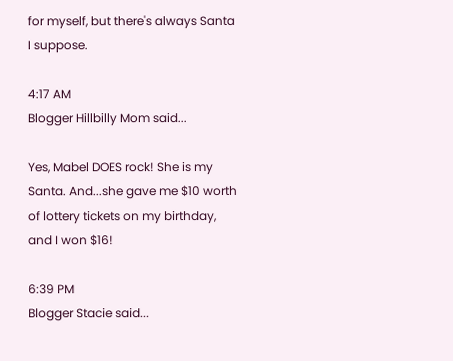for myself, but there's always Santa I suppose.

4:17 AM
Blogger Hillbilly Mom said...

Yes, Mabel DOES rock! She is my Santa. And...she gave me $10 worth of lottery tickets on my birthday, and I won $16!

6:39 PM
Blogger Stacie said...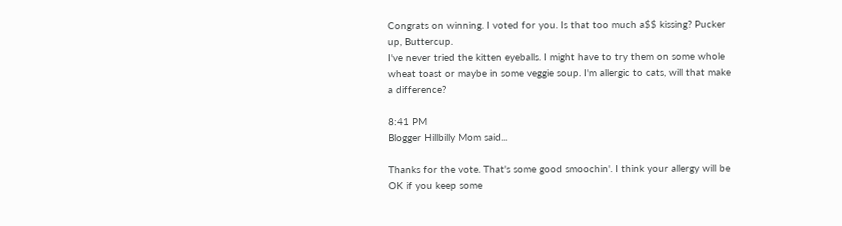Congrats on winning. I voted for you. Is that too much a$$ kissing? Pucker up, Buttercup.
I've never tried the kitten eyeballs. I might have to try them on some whole wheat toast or maybe in some veggie soup. I'm allergic to cats, will that make a difference?

8:41 PM
Blogger Hillbilly Mom said...

Thanks for the vote. That's some good smoochin'. I think your allergy will be OK if you keep some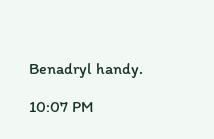Benadryl handy.

10:07 PM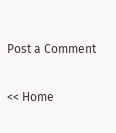Post a Comment

<< Home